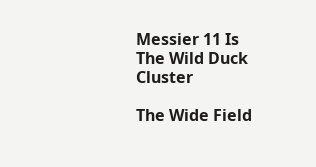Messier 11 Is The Wild Duck Cluster

The Wide Field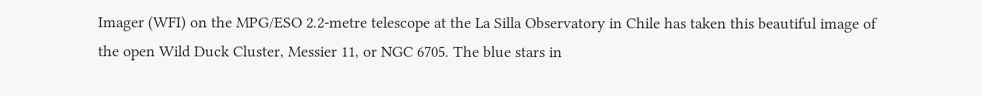Imager (WFI) on the MPG/ESO 2.2-metre telescope at the La Silla Observatory in Chile has taken this beautiful image of the open Wild Duck Cluster, Messier 11, or NGC 6705. The blue stars in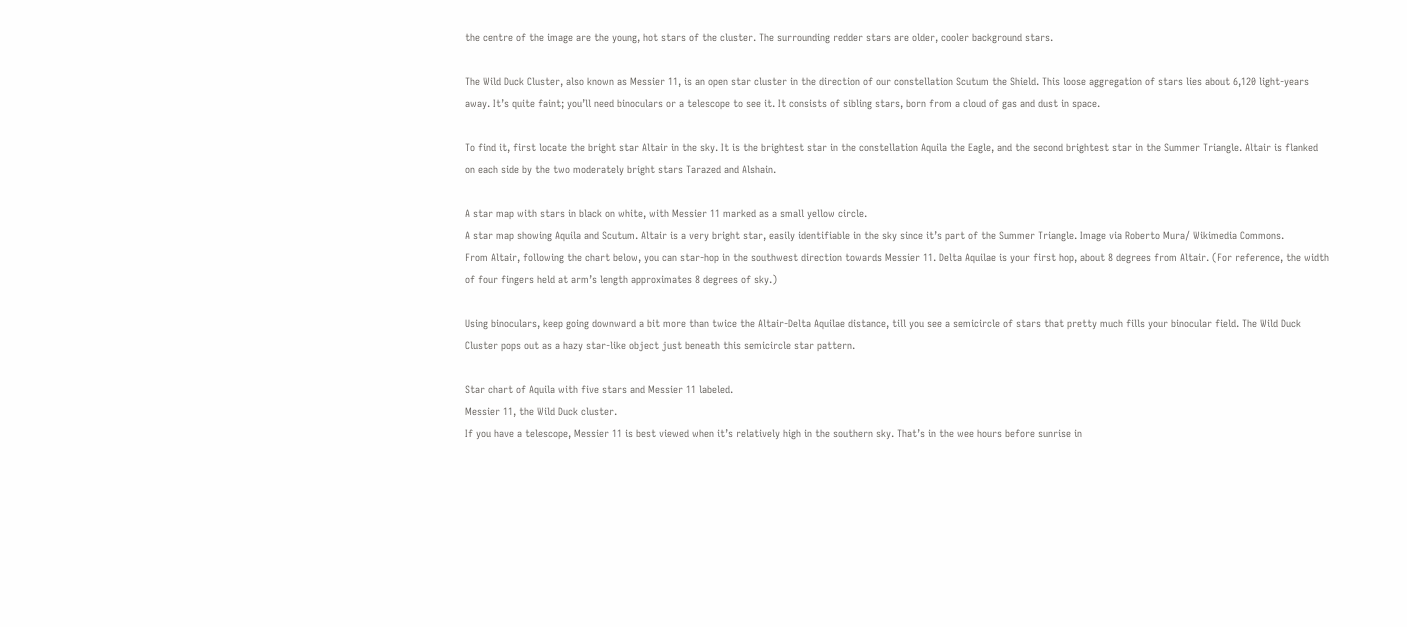the centre of the image are the young, hot stars of the cluster. The surrounding redder stars are older, cooler background stars.

The Wild Duck Cluster, also known as Messier 11, is an open star cluster in the direction of our constellation Scutum the Shield. This loose aggregation of stars lies about 6,120 light-years away. It’s quite faint; you’ll need binoculars or a telescope to see it. It consists of sibling stars, born from a cloud of gas and dust in space.

To find it, first locate the bright star Altair in the sky. It is the brightest star in the constellation Aquila the Eagle, and the second brightest star in the Summer Triangle. Altair is flanked on each side by the two moderately bright stars Tarazed and Alshain.

A star map with stars in black on white, with Messier 11 marked as a small yellow circle.
A star map showing Aquila and Scutum. Altair is a very bright star, easily identifiable in the sky since it’s part of the Summer Triangle. Image via Roberto Mura/ Wikimedia Commons.
From Altair, following the chart below, you can star-hop in the southwest direction towards Messier 11. Delta Aquilae is your first hop, about 8 degrees from Altair. (For reference, the width of four fingers held at arm’s length approximates 8 degrees of sky.)

Using binoculars, keep going downward a bit more than twice the Altair-Delta Aquilae distance, till you see a semicircle of stars that pretty much fills your binocular field. The Wild Duck Cluster pops out as a hazy star-like object just beneath this semicircle star pattern.

Star chart of Aquila with five stars and Messier 11 labeled.
Messier 11, the Wild Duck cluster.
If you have a telescope, Messier 11 is best viewed when it’s relatively high in the southern sky. That’s in the wee hours before sunrise in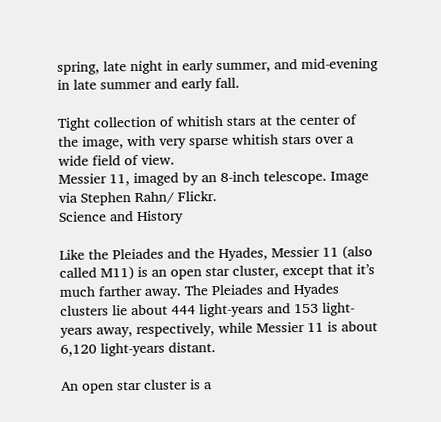spring, late night in early summer, and mid-evening in late summer and early fall.

Tight collection of whitish stars at the center of the image, with very sparse whitish stars over a wide field of view.
Messier 11, imaged by an 8-inch telescope. Image via Stephen Rahn/ Flickr.
Science and History

Like the Pleiades and the Hyades, Messier 11 (also called M11) is an open star cluster, except that it’s much farther away. The Pleiades and Hyades clusters lie about 444 light-years and 153 light-years away, respectively, while Messier 11 is about 6,120 light-years distant.

An open star cluster is a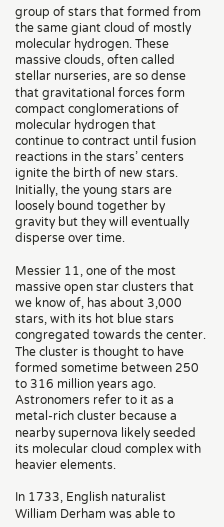group of stars that formed from the same giant cloud of mostly molecular hydrogen. These massive clouds, often called stellar nurseries, are so dense that gravitational forces form compact conglomerations of molecular hydrogen that continue to contract until fusion reactions in the stars’ centers ignite the birth of new stars. Initially, the young stars are loosely bound together by gravity but they will eventually disperse over time.

Messier 11, one of the most massive open star clusters that we know of, has about 3,000 stars, with its hot blue stars congregated towards the center. The cluster is thought to have formed sometime between 250 to 316 million years ago. Astronomers refer to it as a metal-rich cluster because a nearby supernova likely seeded its molecular cloud complex with heavier elements.

In 1733, English naturalist William Derham was able to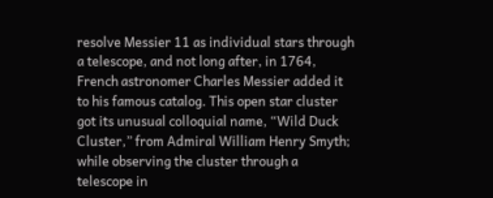resolve Messier 11 as individual stars through a telescope, and not long after, in 1764, French astronomer Charles Messier added it to his famous catalog. This open star cluster got its unusual colloquial name, “Wild Duck Cluster,” from Admiral William Henry Smyth; while observing the cluster through a telescope in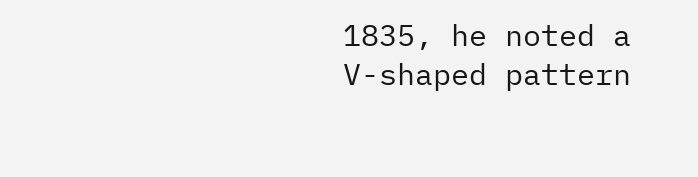1835, he noted a V-shaped pattern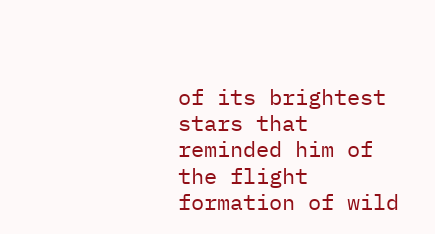of its brightest stars that reminded him of the flight formation of wild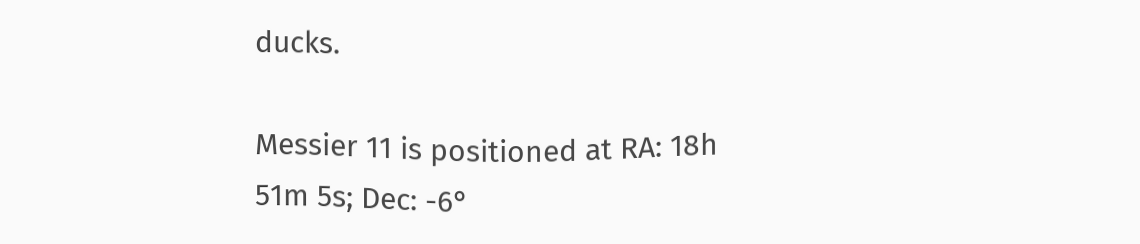ducks.

Messier 11 is positioned at RA: 18h 51m 5s; Dec: -6°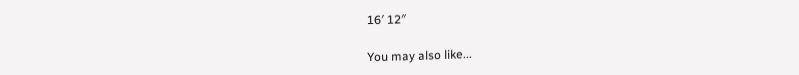16′ 12″

You may also like...